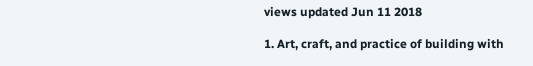views updated Jun 11 2018

1. Art, craft, and practice of building with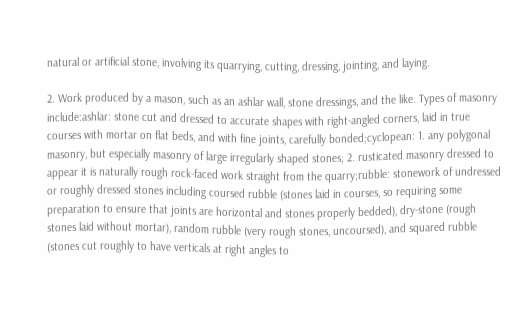natural or artificial stone, involving its quarrying, cutting, dressing, jointing, and laying.

2. Work produced by a mason, such as an ashlar wall, stone dressings, and the like. Types of masonry include:ashlar: stone cut and dressed to accurate shapes with right-angled corners, laid in true courses with mortar on flat beds, and with fine joints, carefully bonded;cyclopean: 1. any polygonal masonry, but especially masonry of large irregularly shaped stones; 2. rusticated masonry dressed to appear it is naturally rough rock-faced work straight from the quarry;rubble: stonework of undressed or roughly dressed stones including coursed rubble (stones laid in courses, so requiring some preparation to ensure that joints are horizontal and stones properly bedded), dry-stone (rough stones laid without mortar), random rubble (very rough stones, uncoursed), and squared rubble (stones cut roughly to have verticals at right angles to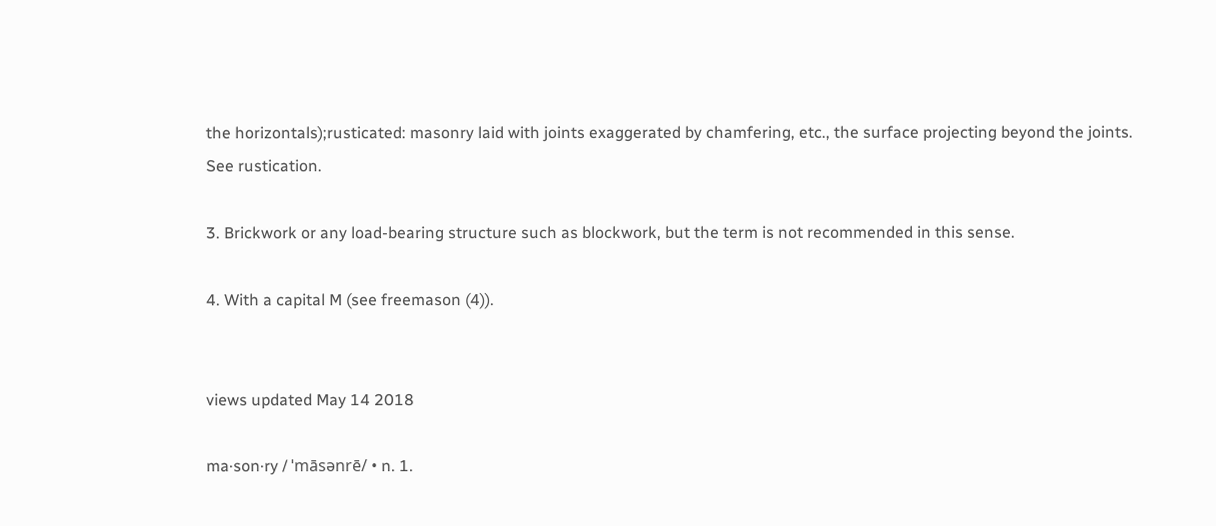the horizontals);rusticated: masonry laid with joints exaggerated by chamfering, etc., the surface projecting beyond the joints. See rustication.

3. Brickwork or any load-bearing structure such as blockwork, but the term is not recommended in this sense.

4. With a capital M (see freemason (4)).


views updated May 14 2018

ma·son·ry / ˈmāsənrē/ • n. 1.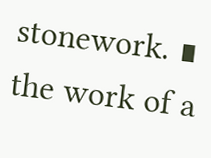stonework. ∎  the work of a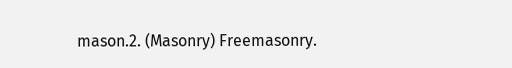mason.2. (Masonry) Freemasonry.